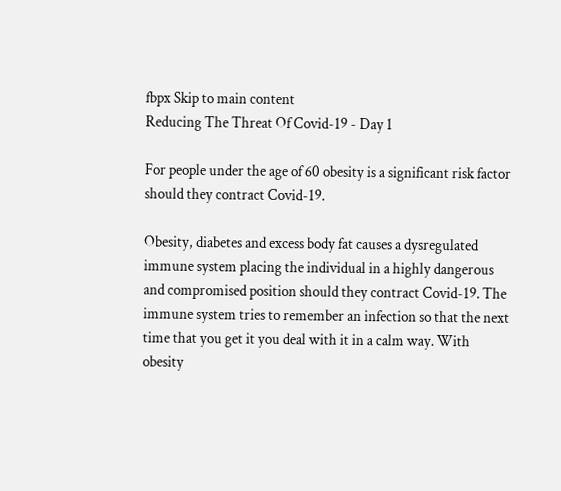fbpx Skip to main content
Reducing The Threat Of Covid-19 - Day 1

For people under the age of 60 obesity is a significant risk factor should they contract Covid-19.

Obesity, diabetes and excess body fat causes a dysregulated immune system placing the individual in a highly dangerous and compromised position should they contract Covid-19. The immune system tries to remember an infection so that the next time that you get it you deal with it in a calm way. With obesity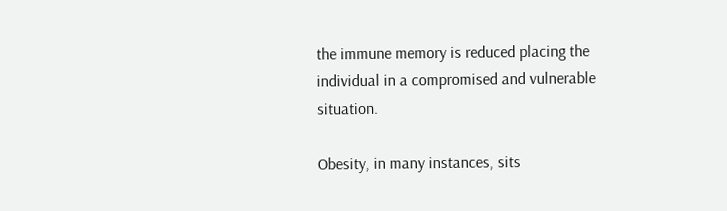the immune memory is reduced placing the individual in a compromised and vulnerable situation.

Obesity, in many instances, sits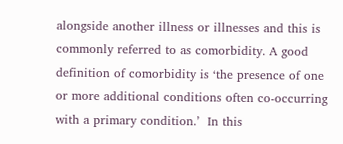alongside another illness or illnesses and this is commonly referred to as comorbidity. A good definition of comorbidity is ‘the presence of one or more additional conditions often co-occurring with a primary condition.’  In this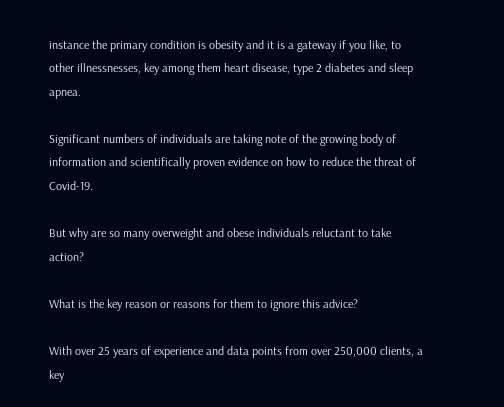instance the primary condition is obesity and it is a gateway if you like, to other illnessnesses, key among them heart disease, type 2 diabetes and sleep apnea.

Significant numbers of individuals are taking note of the growing body of information and scientifically proven evidence on how to reduce the threat of Covid-19.

But why are so many overweight and obese individuals reluctant to take action?

What is the key reason or reasons for them to ignore this advice?

With over 25 years of experience and data points from over 250,000 clients, a key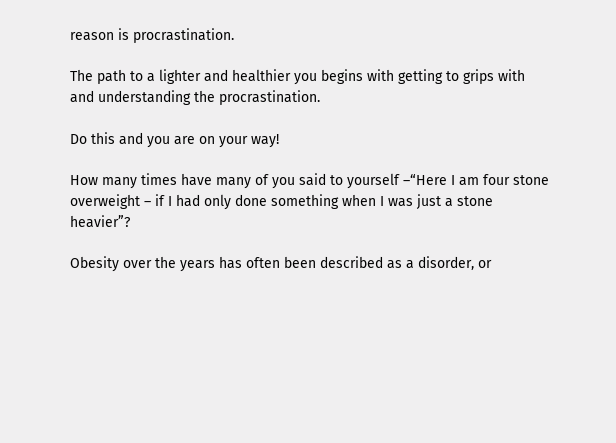reason is procrastination.

The path to a lighter and healthier you begins with getting to grips with and understanding the procrastination.

Do this and you are on your way!

How many times have many of you said to yourself –“Here I am four stone overweight – if I had only done something when I was just a stone heavier”?

Obesity over the years has often been described as a disorder, or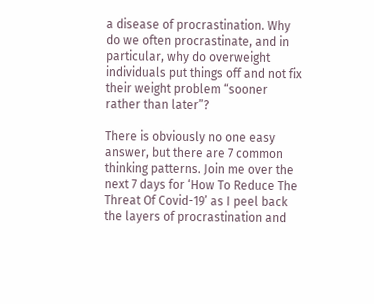a disease of procrastination. Why do we often procrastinate, and in particular, why do overweight individuals put things off and not fix their weight problem “sooner rather than later”?

There is obviously no one easy answer, but there are 7 common thinking patterns. Join me over the next 7 days for ‘How To Reduce The Threat Of Covid-19’ as I peel back the layers of procrastination and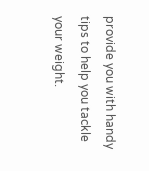provide you with handy tips to help you tackle your weight.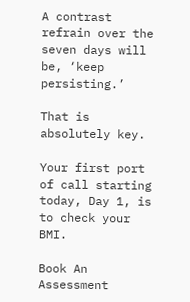A contrast refrain over the seven days will be, ‘keep persisting.’

That is absolutely key.

Your first port of call starting today, Day 1, is to check your BMI.

Book An Assessment